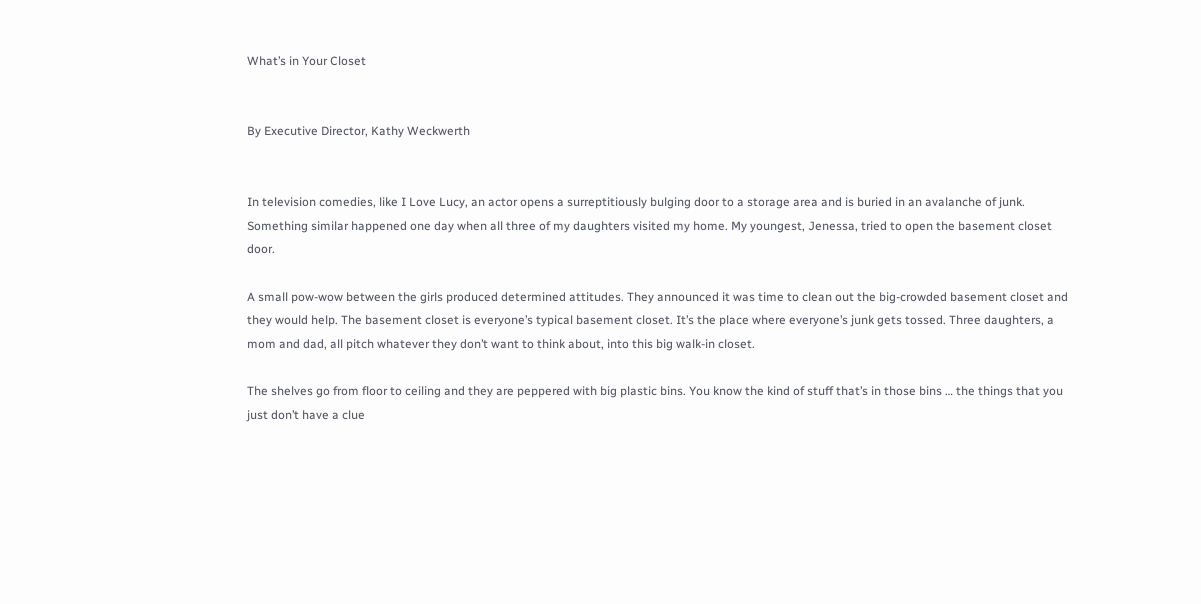What’s in Your Closet


By Executive Director, Kathy Weckwerth


In television comedies, like I Love Lucy, an actor opens a surreptitiously bulging door to a storage area and is buried in an avalanche of junk. Something similar happened one day when all three of my daughters visited my home. My youngest, Jenessa, tried to open the basement closet door.

A small pow-wow between the girls produced determined attitudes. They announced it was time to clean out the big-crowded basement closet and they would help. The basement closet is everyone’s typical basement closet. It’s the place where everyone’s junk gets tossed. Three daughters, a mom and dad, all pitch whatever they don’t want to think about, into this big walk-in closet.

The shelves go from floor to ceiling and they are peppered with big plastic bins. You know the kind of stuff that’s in those bins … the things that you just don’t have a clue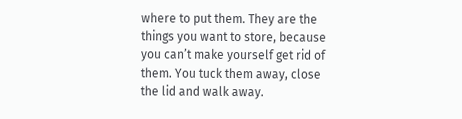where to put them. They are the things you want to store, because you can’t make yourself get rid of them. You tuck them away, close the lid and walk away.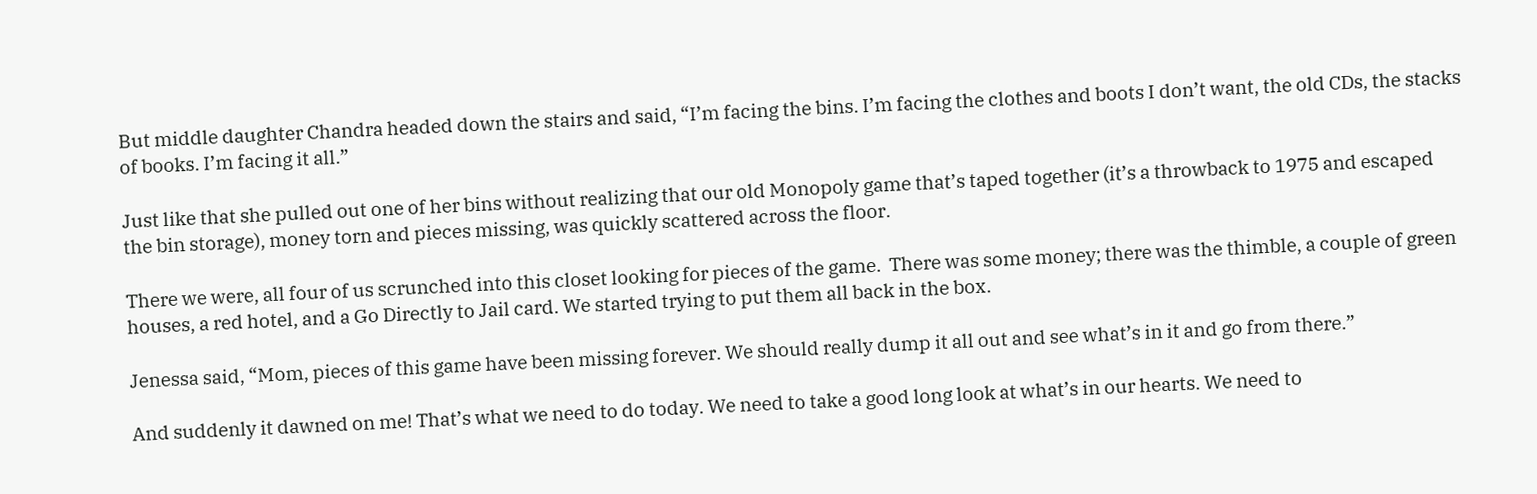But middle daughter Chandra headed down the stairs and said, “I’m facing the bins. I’m facing the clothes and boots I don’t want, the old CDs, the stacks of books. I’m facing it all.”

Just like that she pulled out one of her bins without realizing that our old Monopoly game that’s taped together (it’s a throwback to 1975 and escaped the bin storage), money torn and pieces missing, was quickly scattered across the floor.

There we were, all four of us scrunched into this closet looking for pieces of the game.  There was some money; there was the thimble, a couple of green houses, a red hotel, and a Go Directly to Jail card. We started trying to put them all back in the box.

Jenessa said, “Mom, pieces of this game have been missing forever. We should really dump it all out and see what’s in it and go from there.”

And suddenly it dawned on me! That’s what we need to do today. We need to take a good long look at what’s in our hearts. We need to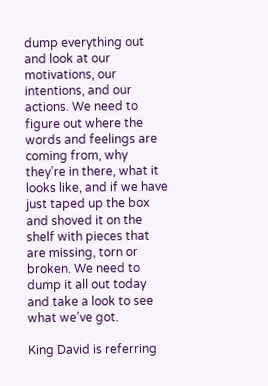dump everything out and look at our motivations, our intentions, and our actions. We need to figure out where the words and feelings are coming from, why they’re in there, what it looks like, and if we have just taped up the box and shoved it on the shelf with pieces that are missing, torn or broken. We need to dump it all out today and take a look to see what we’ve got.

King David is referring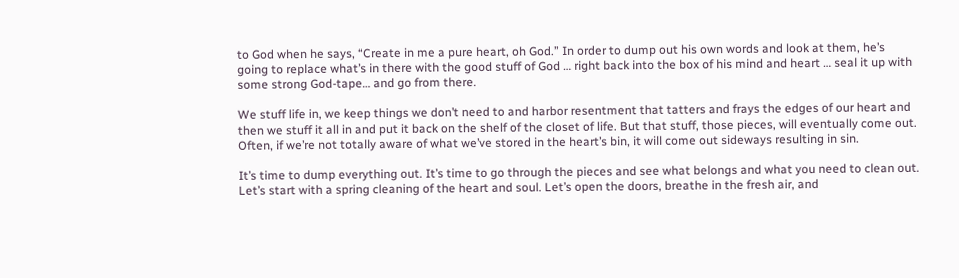to God when he says, “Create in me a pure heart, oh God.” In order to dump out his own words and look at them, he’s going to replace what’s in there with the good stuff of God … right back into the box of his mind and heart … seal it up with some strong God-tape… and go from there.

We stuff life in, we keep things we don’t need to and harbor resentment that tatters and frays the edges of our heart and then we stuff it all in and put it back on the shelf of the closet of life. But that stuff, those pieces, will eventually come out. Often, if we’re not totally aware of what we’ve stored in the heart’s bin, it will come out sideways resulting in sin.

It’s time to dump everything out. It’s time to go through the pieces and see what belongs and what you need to clean out. Let’s start with a spring cleaning of the heart and soul. Let’s open the doors, breathe in the fresh air, and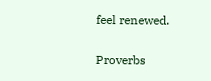feel renewed.

Proverbs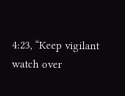4:23, “Keep vigilant watch over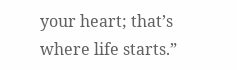your heart; that’s where life starts.”